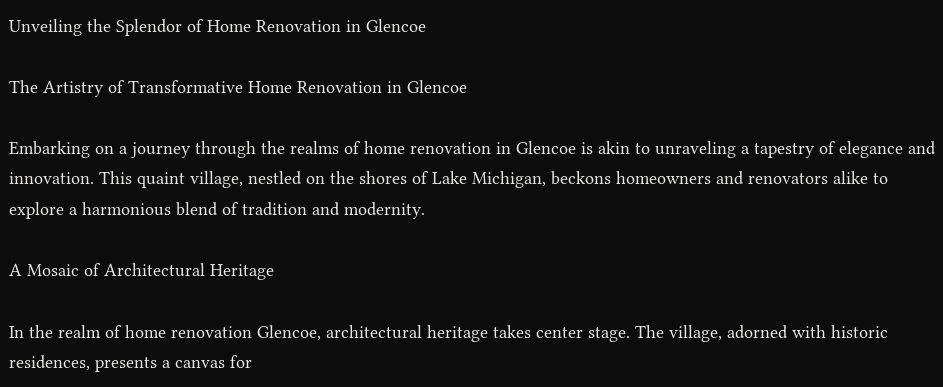Unveiling the Splendor of Home Renovation in Glencoe

The Artistry of Transformative Home Renovation in Glencoe

Embarking on a journey through the realms of home renovation in Glencoe is akin to unraveling a tapestry of elegance and innovation. This quaint village, nestled on the shores of Lake Michigan, beckons homeowners and renovators alike to explore a harmonious blend of tradition and modernity.

A Mosaic of Architectural Heritage

In the realm of home renovation Glencoe, architectural heritage takes center stage. The village, adorned with historic residences, presents a canvas for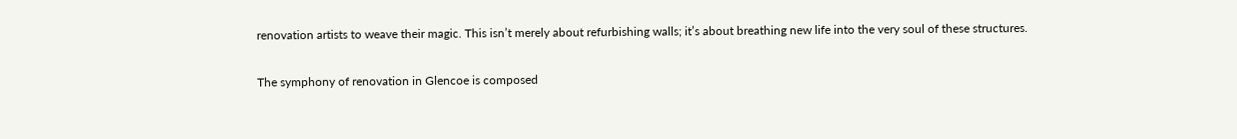renovation artists to weave their magic. This isn’t merely about refurbishing walls; it’s about breathing new life into the very soul of these structures.

The symphony of renovation in Glencoe is composed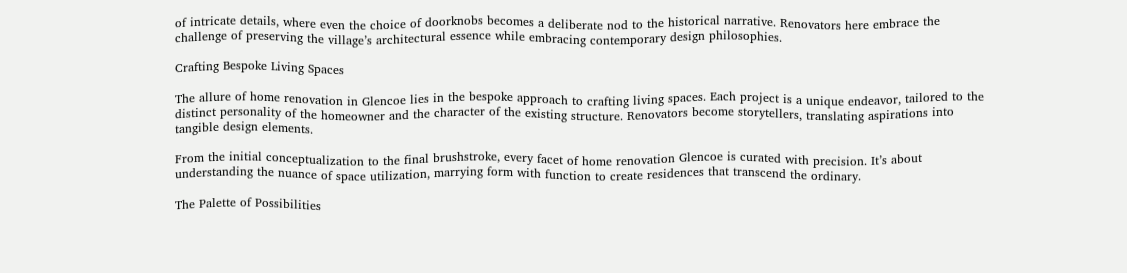of intricate details, where even the choice of doorknobs becomes a deliberate nod to the historical narrative. Renovators here embrace the challenge of preserving the village’s architectural essence while embracing contemporary design philosophies.

Crafting Bespoke Living Spaces

The allure of home renovation in Glencoe lies in the bespoke approach to crafting living spaces. Each project is a unique endeavor, tailored to the distinct personality of the homeowner and the character of the existing structure. Renovators become storytellers, translating aspirations into tangible design elements.

From the initial conceptualization to the final brushstroke, every facet of home renovation Glencoe is curated with precision. It’s about understanding the nuance of space utilization, marrying form with function to create residences that transcend the ordinary.

The Palette of Possibilities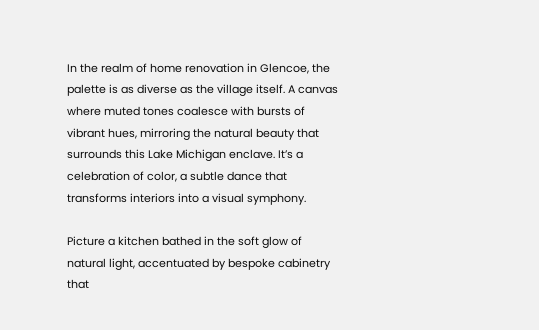In the realm of home renovation in Glencoe, the palette is as diverse as the village itself. A canvas where muted tones coalesce with bursts of vibrant hues, mirroring the natural beauty that surrounds this Lake Michigan enclave. It’s a celebration of color, a subtle dance that transforms interiors into a visual symphony.

Picture a kitchen bathed in the soft glow of natural light, accentuated by bespoke cabinetry that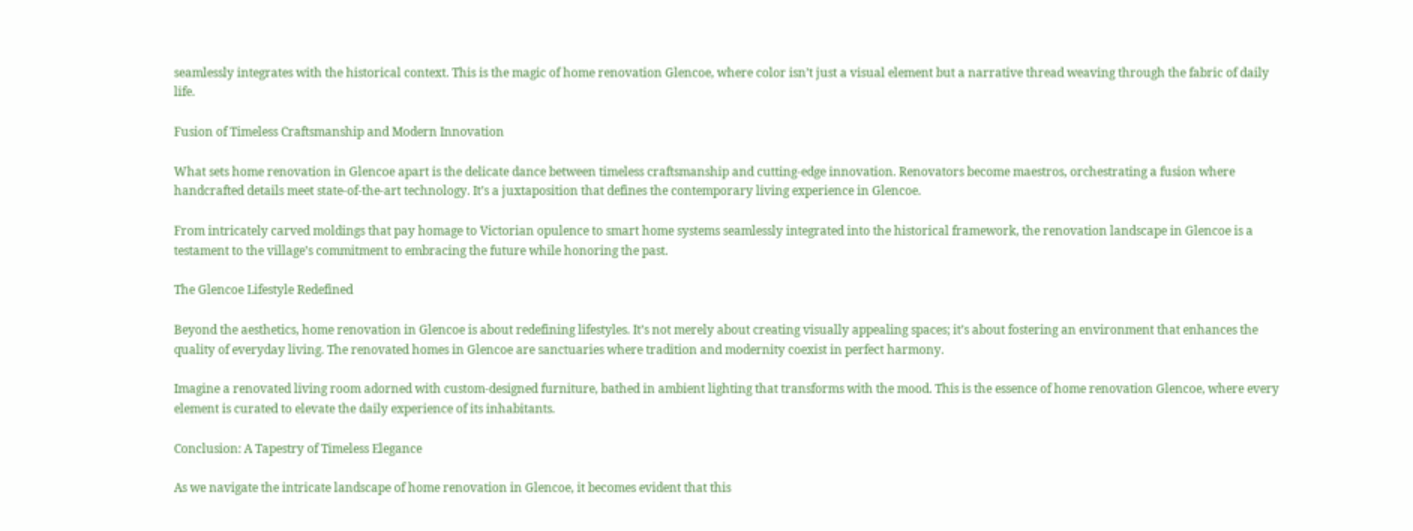seamlessly integrates with the historical context. This is the magic of home renovation Glencoe, where color isn’t just a visual element but a narrative thread weaving through the fabric of daily life.

Fusion of Timeless Craftsmanship and Modern Innovation

What sets home renovation in Glencoe apart is the delicate dance between timeless craftsmanship and cutting-edge innovation. Renovators become maestros, orchestrating a fusion where handcrafted details meet state-of-the-art technology. It’s a juxtaposition that defines the contemporary living experience in Glencoe.

From intricately carved moldings that pay homage to Victorian opulence to smart home systems seamlessly integrated into the historical framework, the renovation landscape in Glencoe is a testament to the village’s commitment to embracing the future while honoring the past.

The Glencoe Lifestyle Redefined

Beyond the aesthetics, home renovation in Glencoe is about redefining lifestyles. It’s not merely about creating visually appealing spaces; it’s about fostering an environment that enhances the quality of everyday living. The renovated homes in Glencoe are sanctuaries where tradition and modernity coexist in perfect harmony.

Imagine a renovated living room adorned with custom-designed furniture, bathed in ambient lighting that transforms with the mood. This is the essence of home renovation Glencoe, where every element is curated to elevate the daily experience of its inhabitants.

Conclusion: A Tapestry of Timeless Elegance

As we navigate the intricate landscape of home renovation in Glencoe, it becomes evident that this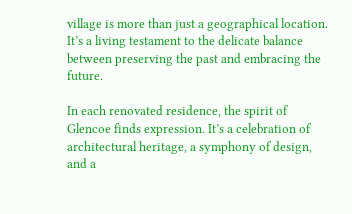village is more than just a geographical location. It’s a living testament to the delicate balance between preserving the past and embracing the future.

In each renovated residence, the spirit of Glencoe finds expression. It’s a celebration of architectural heritage, a symphony of design, and a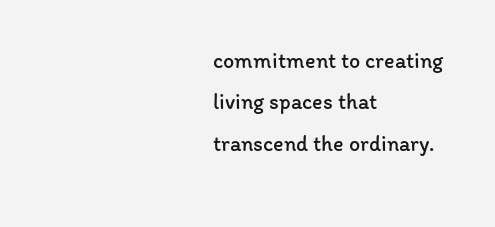commitment to creating living spaces that transcend the ordinary.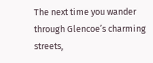The next time you wander through Glencoe’s charming streets,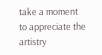take a moment to appreciate the artistry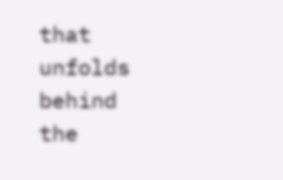that unfolds behind the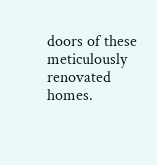doors of these meticulously renovated homes.